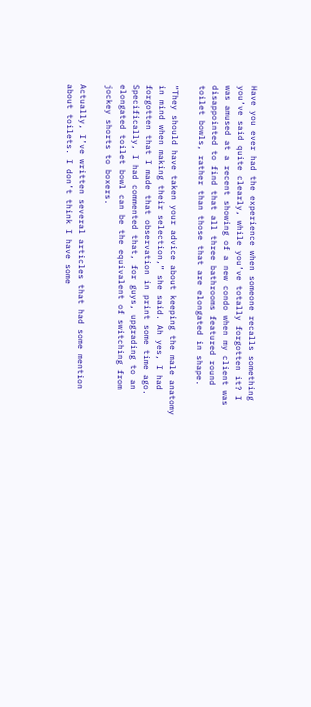Have you ever had the experience when someone recalls something you’ve said quite clearly, while you’ve totally forgotten it? I was amused at a recent showing of a new condo when my client was disappointed to find that all three bathrooms featured round toilet bowls, rather than those that are elongated in shape.

“They should have taken your advice about keeping the male anatomy in mind when making their selection,” she said. Ah yes, I had forgotten that I made that observation in print some time ago. Specifically, I had commented that, for guys, upgrading to an elongated toilet bowl can be the equivalent of switching from jockey shorts to boxers.

Actually, I’ve written several articles that had some mention about toilets. I don’t think I have some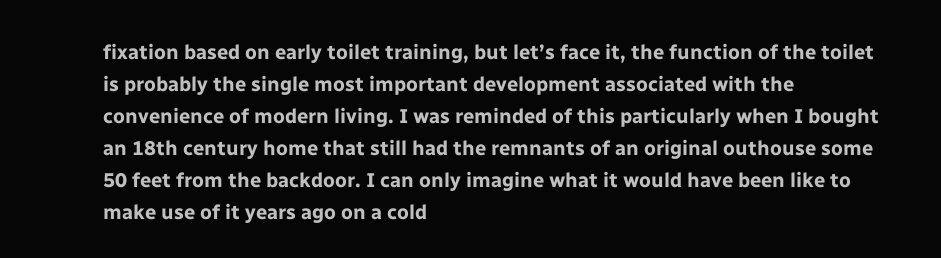fixation based on early toilet training, but let’s face it, the function of the toilet is probably the single most important development associated with the convenience of modern living. I was reminded of this particularly when I bought an 18th century home that still had the remnants of an original outhouse some 50 feet from the backdoor. I can only imagine what it would have been like to make use of it years ago on a cold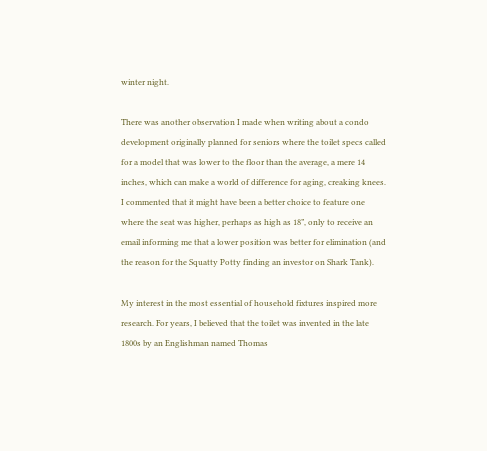winter night.

There was another observation I made when writing about a condo development originally planned for seniors where the toilet specs called for a model that was lower to the floor than the average, a mere 14 inches, which can make a world of difference for aging, creaking knees. I commented that it might have been a better choice to feature one where the seat was higher, perhaps as high as 18”, only to receive an email informing me that a lower position was better for elimination (and the reason for the Squatty Potty finding an investor on Shark Tank).

My interest in the most essential of household fixtures inspired more research. For years, I believed that the toilet was invented in the late 1800s by an Englishman named Thomas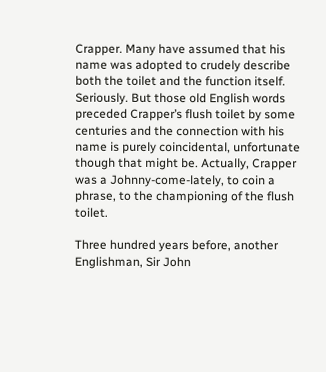Crapper. Many have assumed that his name was adopted to crudely describe both the toilet and the function itself. Seriously. But those old English words preceded Crapper’s flush toilet by some centuries and the connection with his name is purely coincidental, unfortunate though that might be. Actually, Crapper was a Johnny-come-lately, to coin a phrase, to the championing of the flush toilet.

Three hundred years before, another Englishman, Sir John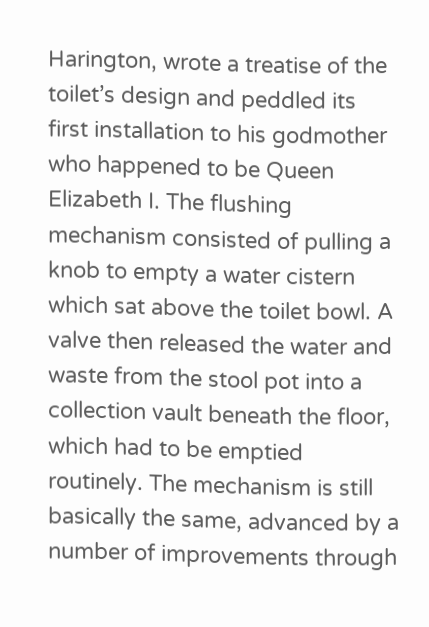Harington, wrote a treatise of the toilet’s design and peddled its first installation to his godmother who happened to be Queen Elizabeth I. The flushing mechanism consisted of pulling a knob to empty a water cistern which sat above the toilet bowl. A valve then released the water and waste from the stool pot into a collection vault beneath the floor, which had to be emptied routinely. The mechanism is still basically the same, advanced by a number of improvements through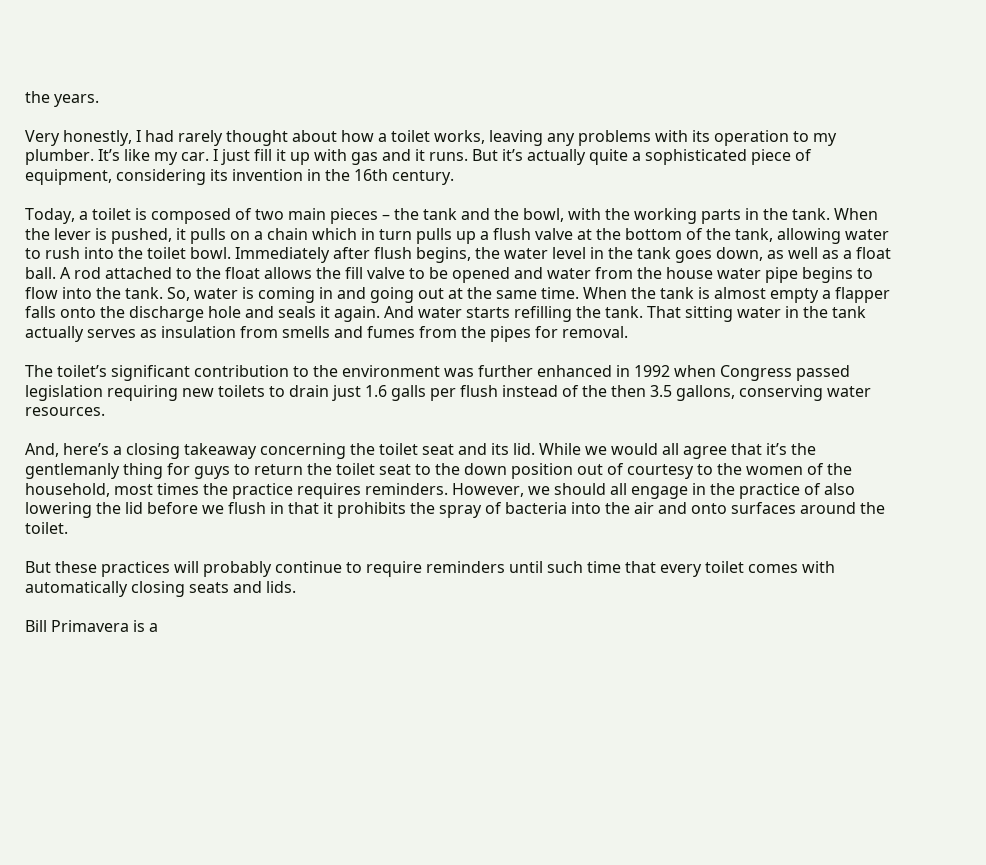the years.

Very honestly, I had rarely thought about how a toilet works, leaving any problems with its operation to my plumber. It’s like my car. I just fill it up with gas and it runs. But it’s actually quite a sophisticated piece of equipment, considering its invention in the 16th century.

Today, a toilet is composed of two main pieces – the tank and the bowl, with the working parts in the tank. When the lever is pushed, it pulls on a chain which in turn pulls up a flush valve at the bottom of the tank, allowing water to rush into the toilet bowl. Immediately after flush begins, the water level in the tank goes down, as well as a float ball. A rod attached to the float allows the fill valve to be opened and water from the house water pipe begins to flow into the tank. So, water is coming in and going out at the same time. When the tank is almost empty a flapper falls onto the discharge hole and seals it again. And water starts refilling the tank. That sitting water in the tank actually serves as insulation from smells and fumes from the pipes for removal.

The toilet’s significant contribution to the environment was further enhanced in 1992 when Congress passed legislation requiring new toilets to drain just 1.6 galls per flush instead of the then 3.5 gallons, conserving water resources.

And, here’s a closing takeaway concerning the toilet seat and its lid. While we would all agree that it’s the gentlemanly thing for guys to return the toilet seat to the down position out of courtesy to the women of the household, most times the practice requires reminders. However, we should all engage in the practice of also lowering the lid before we flush in that it prohibits the spray of bacteria into the air and onto surfaces around the toilet.

But these practices will probably continue to require reminders until such time that every toilet comes with automatically closing seats and lids.

Bill Primavera is a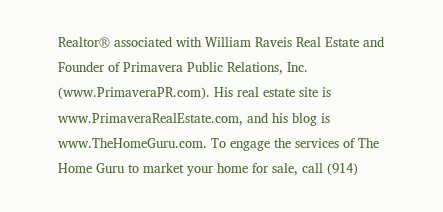Realtor® associated with William Raveis Real Estate and Founder of Primavera Public Relations, Inc. (www.PrimaveraPR.com). His real estate site is www.PrimaveraRealEstate.com, and his blog is www.TheHomeGuru.com. To engage the services of The Home Guru to market your home for sale, call (914)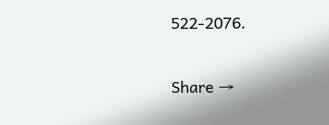522-2076.

Share →